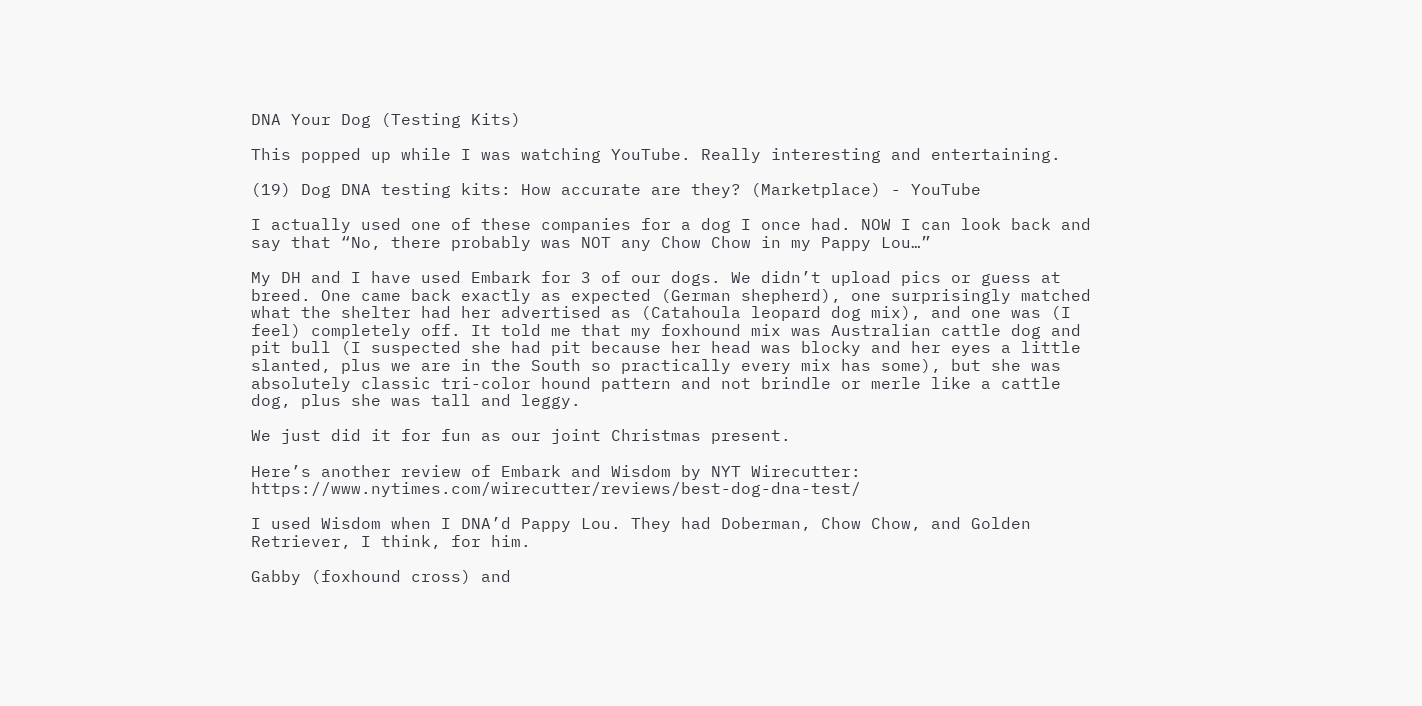DNA Your Dog (Testing Kits)

This popped up while I was watching YouTube. Really interesting and entertaining.

(19) Dog DNA testing kits: How accurate are they? (Marketplace) - YouTube

I actually used one of these companies for a dog I once had. NOW I can look back and say that “No, there probably was NOT any Chow Chow in my Pappy Lou…”

My DH and I have used Embark for 3 of our dogs. We didn’t upload pics or guess at breed. One came back exactly as expected (German shepherd), one surprisingly matched what the shelter had her advertised as (Catahoula leopard dog mix), and one was (I feel) completely off. It told me that my foxhound mix was Australian cattle dog and pit bull (I suspected she had pit because her head was blocky and her eyes a little slanted, plus we are in the South so practically every mix has some), but she was absolutely classic tri-color hound pattern and not brindle or merle like a cattle dog, plus she was tall and leggy.

We just did it for fun as our joint Christmas present.

Here’s another review of Embark and Wisdom by NYT Wirecutter: https://www.nytimes.com/wirecutter/reviews/best-dog-dna-test/

I used Wisdom when I DNA’d Pappy Lou. They had Doberman, Chow Chow, and Golden Retriever, I think, for him.

Gabby (foxhound cross) and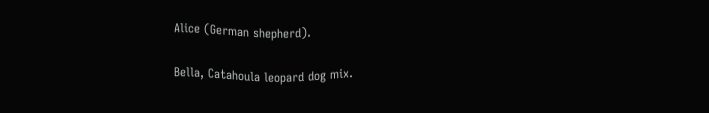Alice (German shepherd).

Bella, Catahoula leopard dog mix.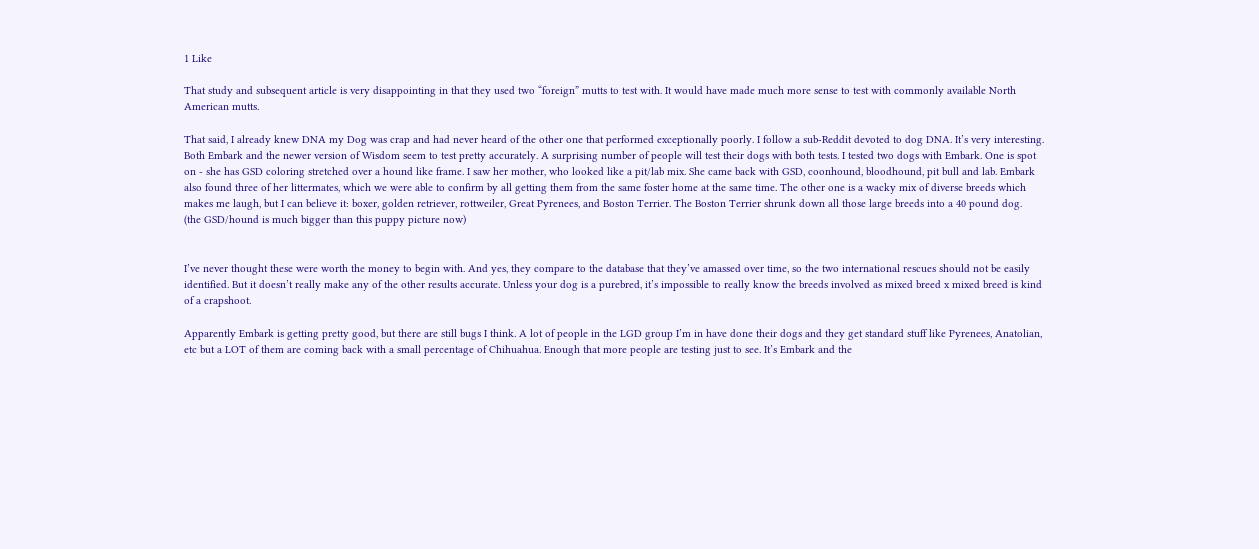1 Like

That study and subsequent article is very disappointing in that they used two “foreign” mutts to test with. It would have made much more sense to test with commonly available North American mutts.

That said, I already knew DNA my Dog was crap and had never heard of the other one that performed exceptionally poorly. I follow a sub-Reddit devoted to dog DNA. It’s very interesting. Both Embark and the newer version of Wisdom seem to test pretty accurately. A surprising number of people will test their dogs with both tests. I tested two dogs with Embark. One is spot on - she has GSD coloring stretched over a hound like frame. I saw her mother, who looked like a pit/lab mix. She came back with GSD, coonhound, bloodhound, pit bull and lab. Embark also found three of her littermates, which we were able to confirm by all getting them from the same foster home at the same time. The other one is a wacky mix of diverse breeds which makes me laugh, but I can believe it: boxer, golden retriever, rottweiler, Great Pyrenees, and Boston Terrier. The Boston Terrier shrunk down all those large breeds into a 40 pound dog.
(the GSD/hound is much bigger than this puppy picture now)


I’ve never thought these were worth the money to begin with. And yes, they compare to the database that they’ve amassed over time, so the two international rescues should not be easily identified. But it doesn’t really make any of the other results accurate. Unless your dog is a purebred, it’s impossible to really know the breeds involved as mixed breed x mixed breed is kind of a crapshoot.

Apparently Embark is getting pretty good, but there are still bugs I think. A lot of people in the LGD group I’m in have done their dogs and they get standard stuff like Pyrenees, Anatolian, etc but a LOT of them are coming back with a small percentage of Chihuahua. Enough that more people are testing just to see. It’s Embark and the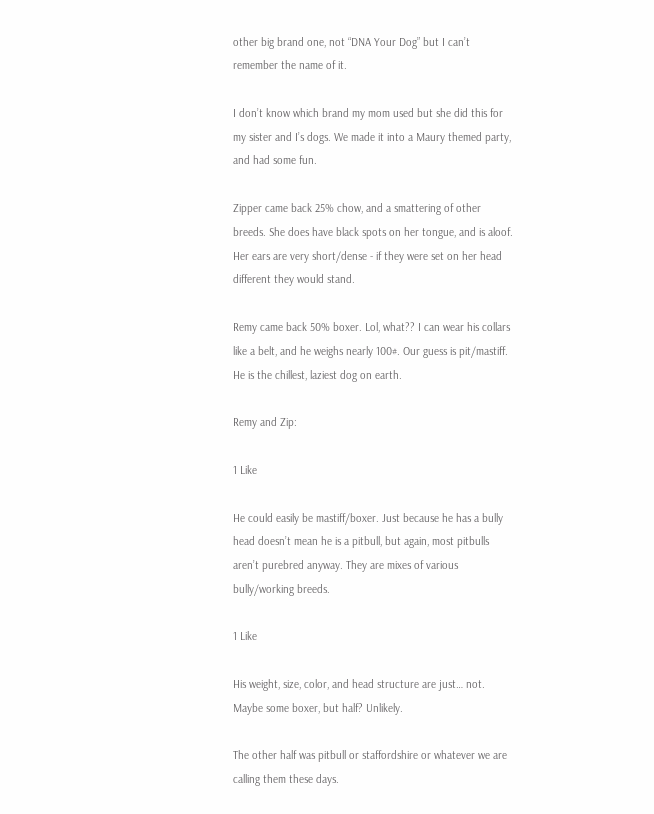other big brand one, not “DNA Your Dog” but I can’t remember the name of it.

I don’t know which brand my mom used but she did this for my sister and I’s dogs. We made it into a Maury themed party, and had some fun.

Zipper came back 25% chow, and a smattering of other breeds. She does have black spots on her tongue, and is aloof. Her ears are very short/dense - if they were set on her head different they would stand.

Remy came back 50% boxer. Lol, what?? I can wear his collars like a belt, and he weighs nearly 100#. Our guess is pit/mastiff. He is the chillest, laziest dog on earth.

Remy and Zip:

1 Like

He could easily be mastiff/boxer. Just because he has a bully head doesn’t mean he is a pitbull, but again, most pitbulls aren’t purebred anyway. They are mixes of various bully/working breeds.

1 Like

His weight, size, color, and head structure are just… not. Maybe some boxer, but half? Unlikely.

The other half was pitbull or staffordshire or whatever we are calling them these days.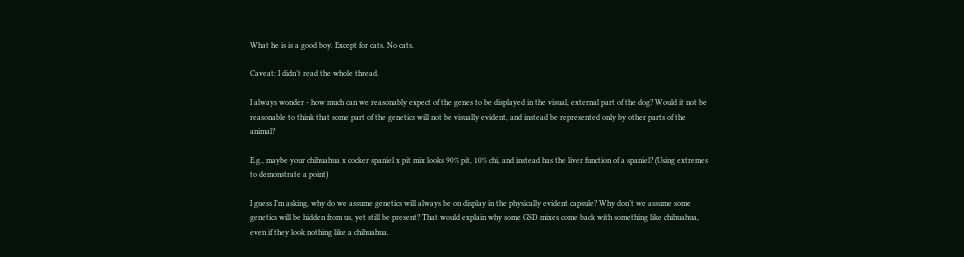What he is is a good boy. Except for cats. No cats.

Caveat: I didn’t read the whole thread.

I always wonder - how much can we reasonably expect of the genes to be displayed in the visual, external part of the dog? Would it not be reasonable to think that some part of the genetics will not be visually evident, and instead be represented only by other parts of the animal?

E.g., maybe your chihuahua x cocker spaniel x pit mix looks 90% pit, 10% chi, and instead has the liver function of a spaniel? (Using extremes to demonstrate a point)

I guess I’m asking, why do we assume genetics will always be on display in the physically evident capsule? Why don’t we assume some genetics will be hidden from us, yet still be present? That would explain why some GSD mixes come back with something like chihuahua, even if they look nothing like a chihuahua.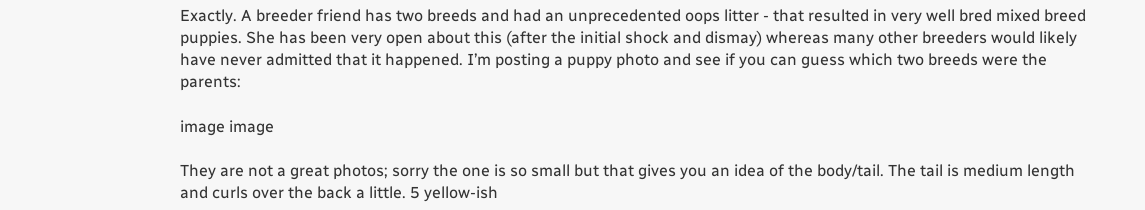Exactly. A breeder friend has two breeds and had an unprecedented oops litter - that resulted in very well bred mixed breed puppies. She has been very open about this (after the initial shock and dismay) whereas many other breeders would likely have never admitted that it happened. I’m posting a puppy photo and see if you can guess which two breeds were the parents:

image image

They are not a great photos; sorry the one is so small but that gives you an idea of the body/tail. The tail is medium length and curls over the back a little. 5 yellow-ish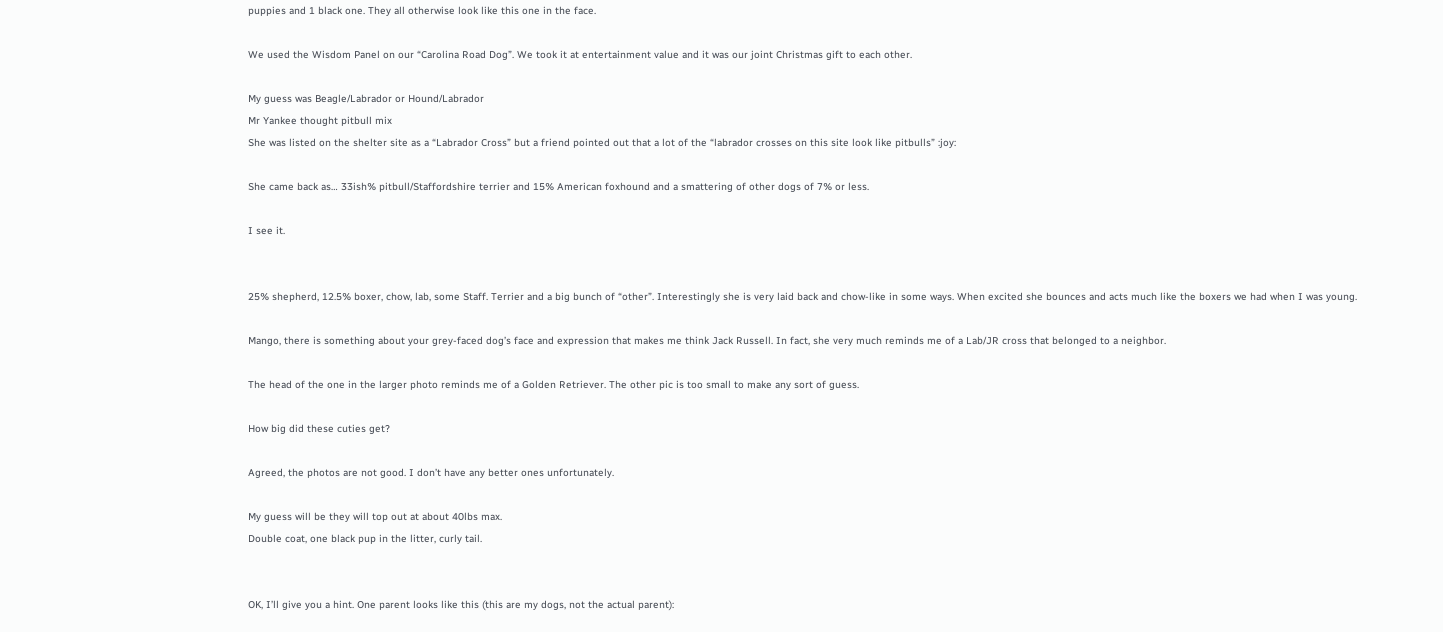puppies and 1 black one. They all otherwise look like this one in the face.

We used the Wisdom Panel on our “Carolina Road Dog”. We took it at entertainment value and it was our joint Christmas gift to each other.

My guess was Beagle/Labrador or Hound/Labrador
Mr Yankee thought pitbull mix
She was listed on the shelter site as a “Labrador Cross” but a friend pointed out that a lot of the “labrador crosses on this site look like pitbulls” :joy:

She came back as… 33ish% pitbull/Staffordshire terrier and 15% American foxhound and a smattering of other dogs of 7% or less.

I see it.


25% shepherd, 12.5% boxer, chow, lab, some Staff. Terrier and a big bunch of “other”. Interestingly she is very laid back and chow-like in some ways. When excited she bounces and acts much like the boxers we had when I was young.

Mango, there is something about your grey-faced dog’s face and expression that makes me think Jack Russell. In fact, she very much reminds me of a Lab/JR cross that belonged to a neighbor.

The head of the one in the larger photo reminds me of a Golden Retriever. The other pic is too small to make any sort of guess.

How big did these cuties get?

Agreed, the photos are not good. I don’t have any better ones unfortunately.

My guess will be they will top out at about 40lbs max.
Double coat, one black pup in the litter, curly tail.


OK, I’ll give you a hint. One parent looks like this (this are my dogs, not the actual parent):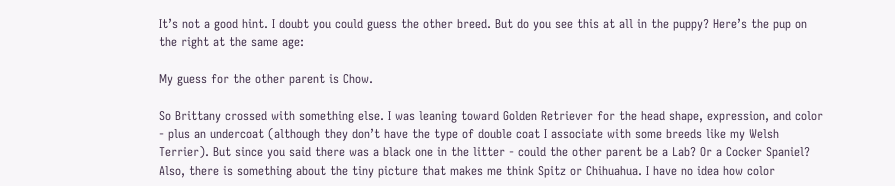It’s not a good hint. I doubt you could guess the other breed. But do you see this at all in the puppy? Here’s the pup on the right at the same age:

My guess for the other parent is Chow.

So Brittany crossed with something else. I was leaning toward Golden Retriever for the head shape, expression, and color - plus an undercoat (although they don’t have the type of double coat I associate with some breeds like my Welsh Terrier). But since you said there was a black one in the litter - could the other parent be a Lab? Or a Cocker Spaniel? Also, there is something about the tiny picture that makes me think Spitz or Chihuahua. I have no idea how color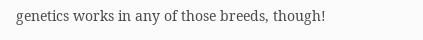genetics works in any of those breeds, though!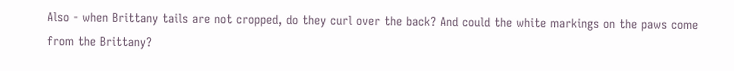Also - when Brittany tails are not cropped, do they curl over the back? And could the white markings on the paws come from the Brittany?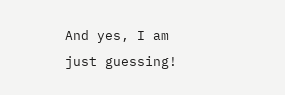And yes, I am just guessing!